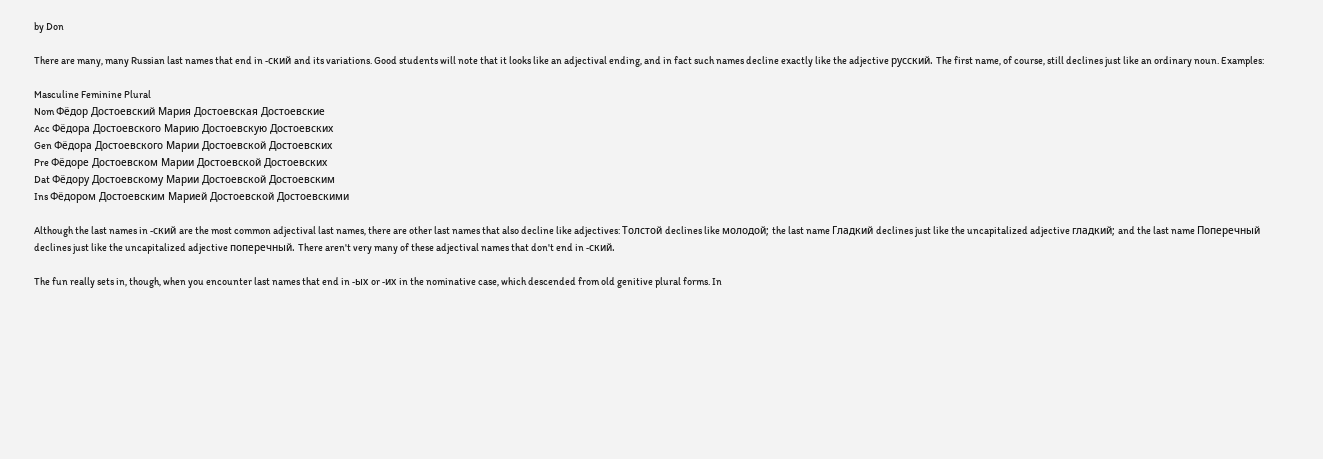by Don

There are many, many Russian last names that end in -ский and its variations. Good students will note that it looks like an adjectival ending, and in fact such names decline exactly like the adjective русский. The first name, of course, still declines just like an ordinary noun. Examples:

Masculine Feminine Plural
Nom Фёдор Достоевский Мария Достоевская Достоевские
Acc Фёдора Достоевского Марию Достоевскую Достоевских
Gen Фёдора Достоевского Марии Достоевской Достоевских
Pre Фёдоре Достоевском Марии Достоевской Достоевских
Dat Фёдору Достоевскому Марии Достоевской Достоевским
Ins Фёдором Достоевским Марией Достоевской Достоевскими

Although the last names in -ский are the most common adjectival last names, there are other last names that also decline like adjectives: Толстой declines like молодой; the last name Гладкий declines just like the uncapitalized adjective гладкий; and the last name Поперечный declines just like the uncapitalized adjective поперечный. There aren't very many of these adjectival names that don't end in -ский.

The fun really sets in, though, when you encounter last names that end in -ых or -их in the nominative case, which descended from old genitive plural forms. In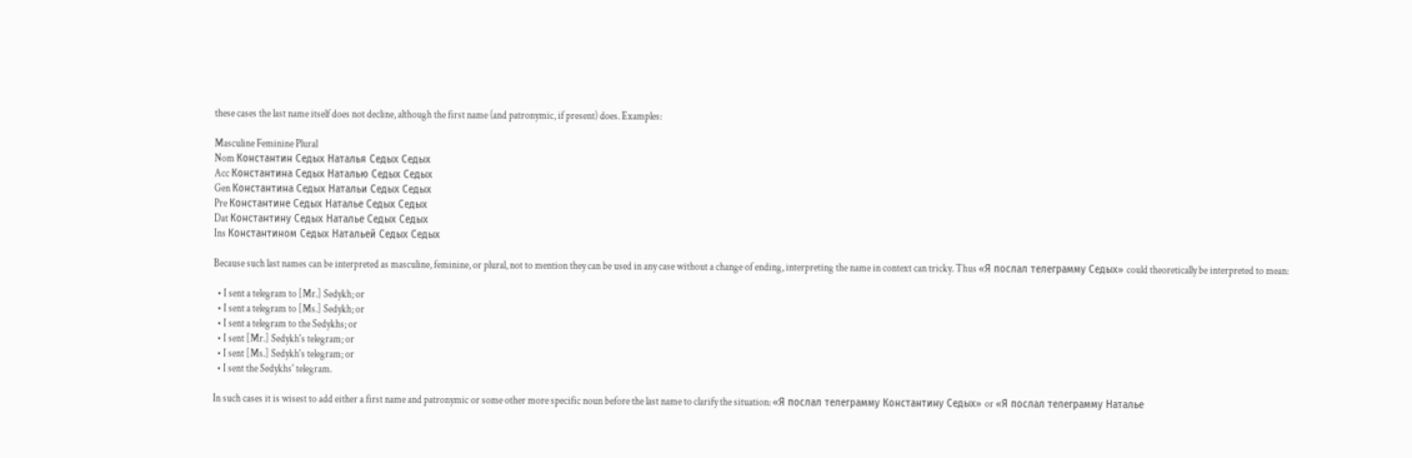these cases the last name itself does not decline, although the first name (and patronymic, if present) does. Examples:

Masculine Feminine Plural
Nom Константин Седых Наталья Седых Седых
Acc Константина Седых Наталью Седых Седых
Gen Константина Седых Натальи Седых Седых
Pre Константине Седых Наталье Седых Седых
Dat Константину Седых Наталье Седых Седых
Ins Константином Седых Натальей Седых Седых

Because such last names can be interpreted as masculine, feminine, or plural, not to mention they can be used in any case without a change of ending, interpreting the name in context can tricky. Thus «Я послал телеграмму Седых» could theoretically be interpreted to mean:

  • I sent a telegram to [Mr.] Sedykh; or
  • I sent a telegram to [Ms.] Sedykh; or
  • I sent a telegram to the Sedykhs; or
  • I sent [Mr.] Sedykh's telegram; or
  • I sent [Ms.] Sedykh's telegram; or
  • I sent the Sedykhs' telegram.

In such cases it is wisest to add either a first name and patronymic or some other more specific noun before the last name to clarify the situation: «Я послал телеграмму Константину Седых» or «Я послал телеграмму Наталье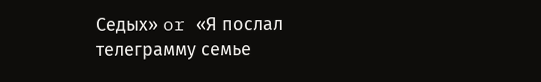Седых» or «Я послал телеграмму семье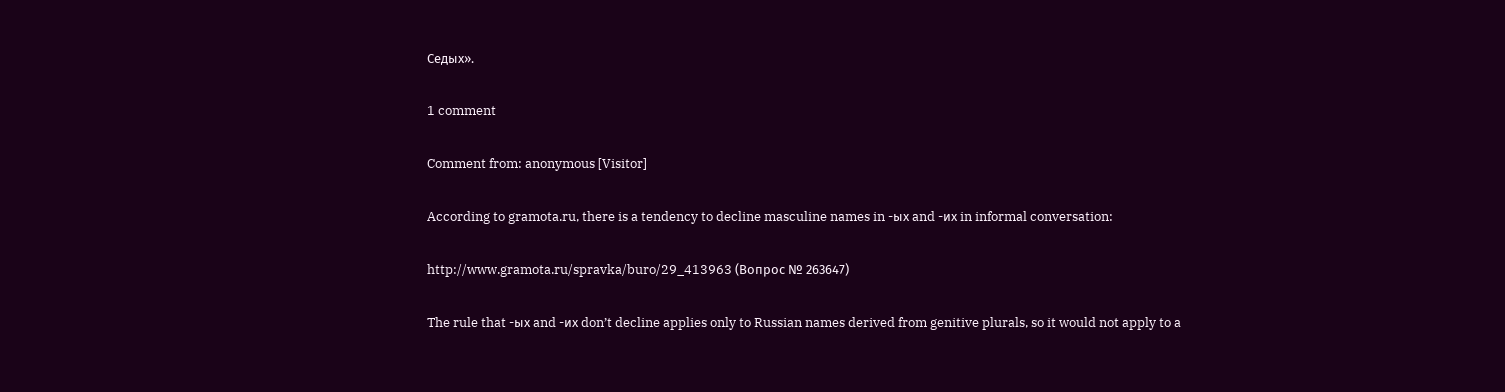Седых».

1 comment

Comment from: anonymous [Visitor]

According to gramota.ru, there is a tendency to decline masculine names in -ых and -их in informal conversation:

http://www.gramota.ru/spravka/buro/29_413963 (Вопрос № 263647)

The rule that -ых and -их don’t decline applies only to Russian names derived from genitive plurals, so it would not apply to a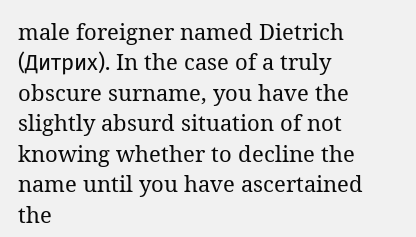male foreigner named Dietrich (Дитрих). In the case of a truly obscure surname, you have the slightly absurd situation of not knowing whether to decline the name until you have ascertained the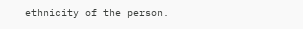ethnicity of the person.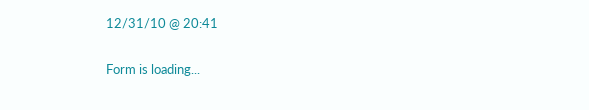12/31/10 @ 20:41

Form is loading...